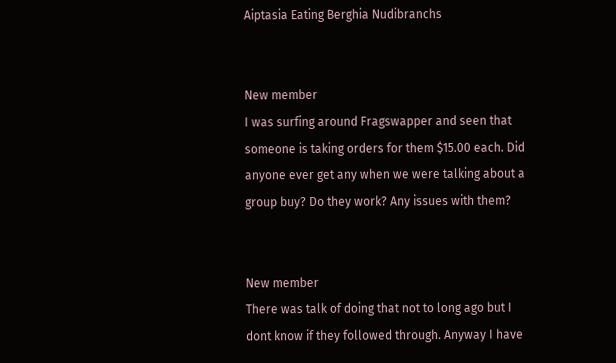Aiptasia Eating Berghia Nudibranchs


New member
I was surfing around Fragswapper and seen that someone is taking orders for them $15.00 each. Did anyone ever get any when we were talking about a group buy? Do they work? Any issues with them?


New member
There was talk of doing that not to long ago but I dont know if they followed through. Anyway I have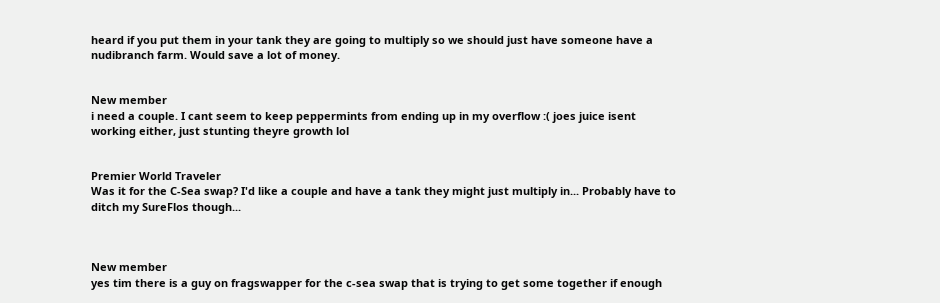heard if you put them in your tank they are going to multiply so we should just have someone have a nudibranch farm. Would save a lot of money.


New member
i need a couple. I cant seem to keep peppermints from ending up in my overflow :( joes juice isent working either, just stunting theyre growth lol


Premier World Traveler
Was it for the C-Sea swap? I'd like a couple and have a tank they might just multiply in... Probably have to ditch my SureFlos though...



New member
yes tim there is a guy on fragswapper for the c-sea swap that is trying to get some together if enough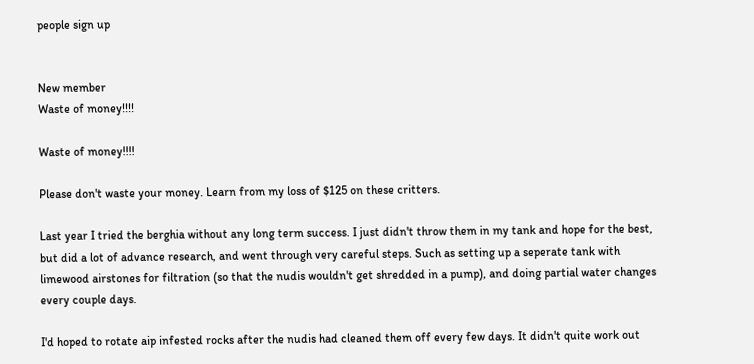people sign up


New member
Waste of money!!!!

Waste of money!!!!

Please don't waste your money. Learn from my loss of $125 on these critters.

Last year I tried the berghia without any long term success. I just didn't throw them in my tank and hope for the best, but did a lot of advance research, and went through very careful steps. Such as setting up a seperate tank with limewood airstones for filtration (so that the nudis wouldn't get shredded in a pump), and doing partial water changes every couple days.

I'd hoped to rotate aip infested rocks after the nudis had cleaned them off every few days. It didn't quite work out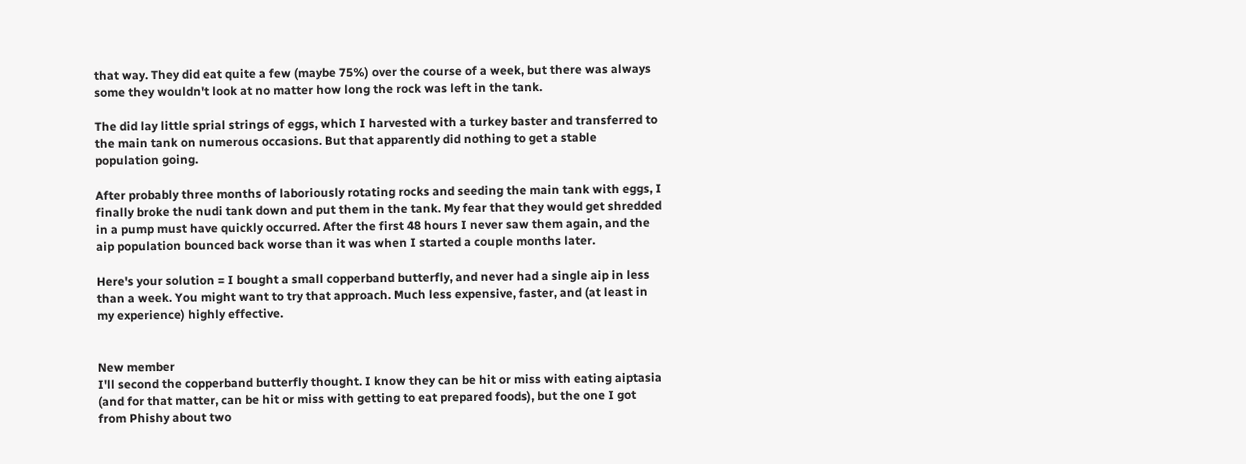that way. They did eat quite a few (maybe 75%) over the course of a week, but there was always some they wouldn't look at no matter how long the rock was left in the tank.

The did lay little sprial strings of eggs, which I harvested with a turkey baster and transferred to the main tank on numerous occasions. But that apparently did nothing to get a stable population going.

After probably three months of laboriously rotating rocks and seeding the main tank with eggs, I finally broke the nudi tank down and put them in the tank. My fear that they would get shredded in a pump must have quickly occurred. After the first 48 hours I never saw them again, and the aip population bounced back worse than it was when I started a couple months later.

Here's your solution = I bought a small copperband butterfly, and never had a single aip in less than a week. You might want to try that approach. Much less expensive, faster, and (at least in my experience) highly effective.


New member
I'll second the copperband butterfly thought. I know they can be hit or miss with eating aiptasia (and for that matter, can be hit or miss with getting to eat prepared foods), but the one I got from Phishy about two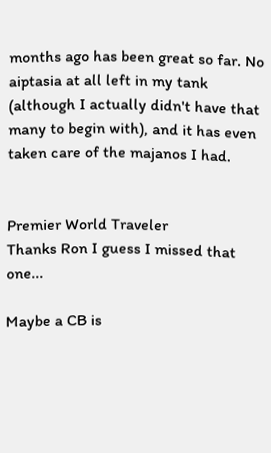months ago has been great so far. No aiptasia at all left in my tank (although I actually didn't have that many to begin with), and it has even taken care of the majanos I had.


Premier World Traveler
Thanks Ron I guess I missed that one...

Maybe a CB is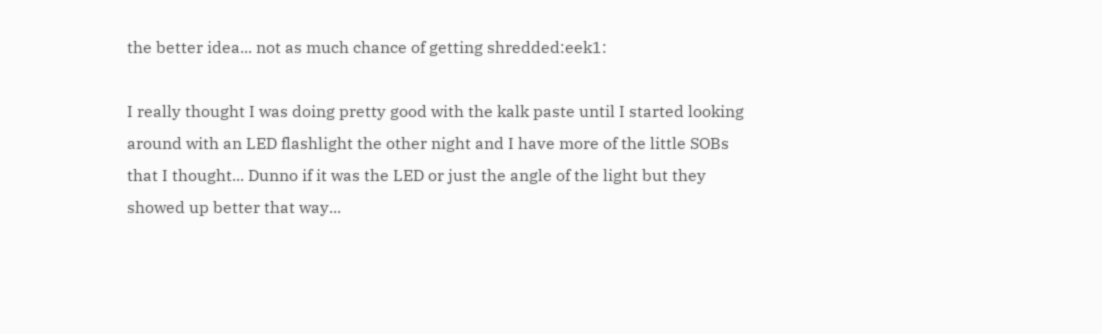the better idea... not as much chance of getting shredded:eek1:

I really thought I was doing pretty good with the kalk paste until I started looking around with an LED flashlight the other night and I have more of the little SOBs that I thought... Dunno if it was the LED or just the angle of the light but they showed up better that way...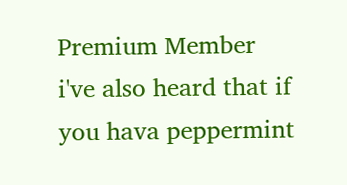Premium Member
i've also heard that if you hava peppermint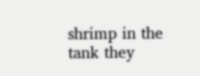shrimp in the tank they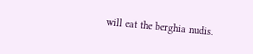will eat the berghia nudis.